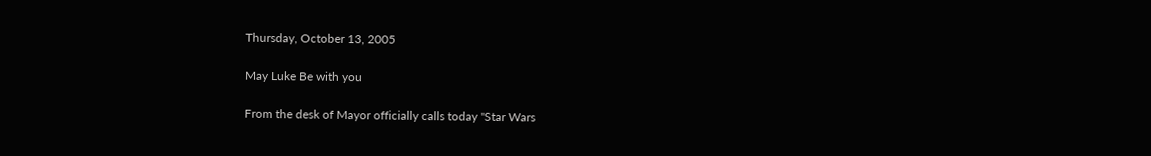Thursday, October 13, 2005

May Luke Be with you

From the desk of Mayor officially calls today "Star Wars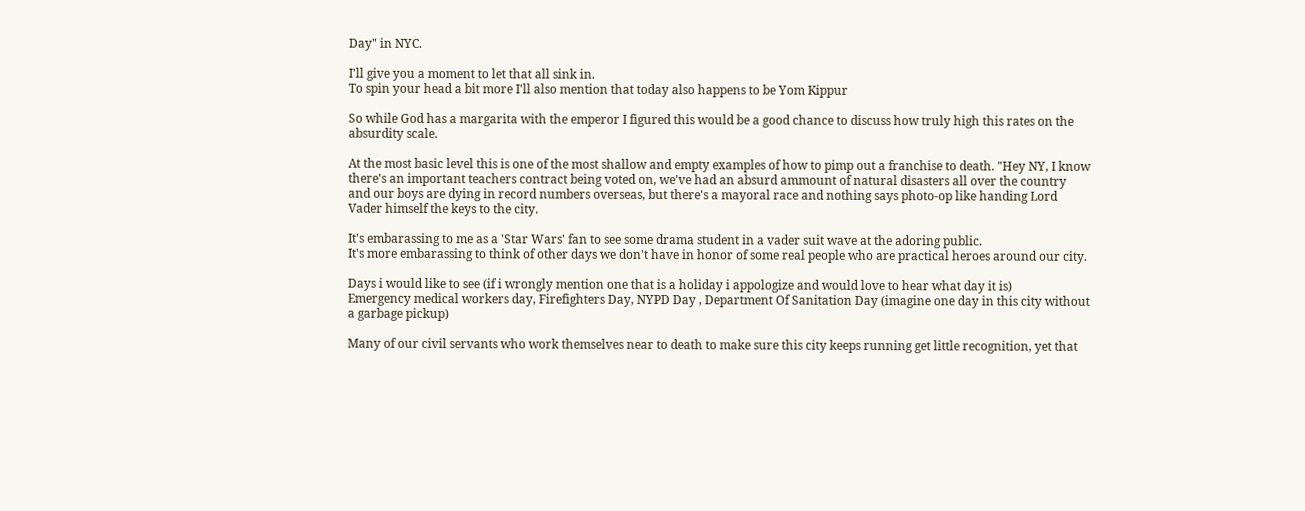Day" in NYC.

I'll give you a moment to let that all sink in.
To spin your head a bit more I'll also mention that today also happens to be Yom Kippur

So while God has a margarita with the emperor I figured this would be a good chance to discuss how truly high this rates on the absurdity scale.

At the most basic level this is one of the most shallow and empty examples of how to pimp out a franchise to death. "Hey NY, I know there's an important teachers contract being voted on, we've had an absurd ammount of natural disasters all over the country and our boys are dying in record numbers overseas, but there's a mayoral race and nothing says photo-op like handing Lord Vader himself the keys to the city.

It's embarassing to me as a 'Star Wars' fan to see some drama student in a vader suit wave at the adoring public.
It's more embarassing to think of other days we don't have in honor of some real people who are practical heroes around our city.

Days i would like to see (if i wrongly mention one that is a holiday i appologize and would love to hear what day it is)
Emergency medical workers day, Firefighters Day, NYPD Day , Department Of Sanitation Day (imagine one day in this city without a garbage pickup)

Many of our civil servants who work themselves near to death to make sure this city keeps running get little recognition, yet that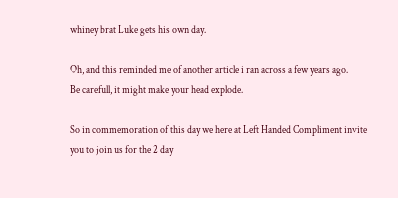whiney brat Luke gets his own day.

Oh, and this reminded me of another article i ran across a few years ago.
Be carefull, it might make your head explode.

So in commemoration of this day we here at Left Handed Compliment invite you to join us for the 2 day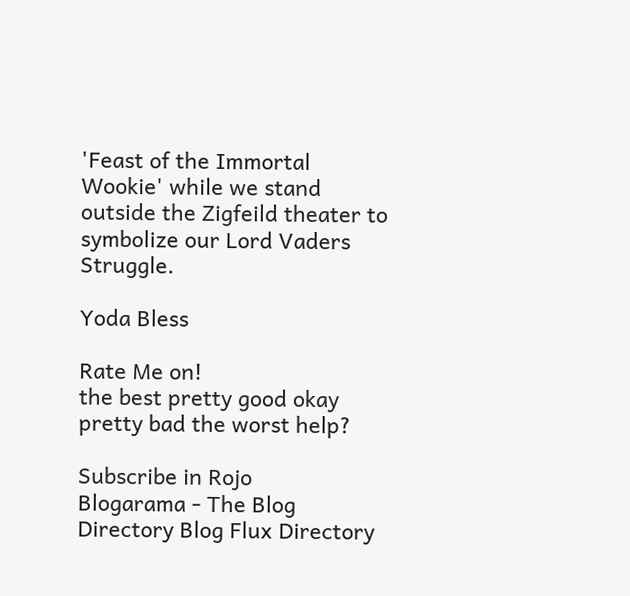'Feast of the Immortal Wookie' while we stand outside the Zigfeild theater to symbolize our Lord Vaders Struggle.

Yoda Bless

Rate Me on!
the best pretty good okay pretty bad the worst help?

Subscribe in Rojo
Blogarama - The Blog Directory Blog Flux Directory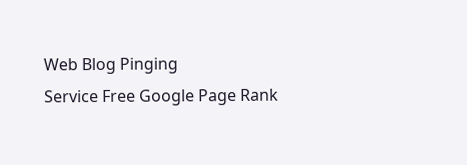Web Blog Pinging
Service Free Google Page Rank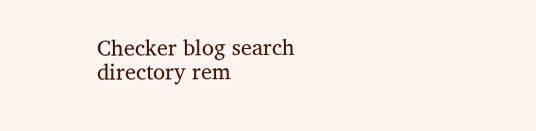Checker blog search directory rem